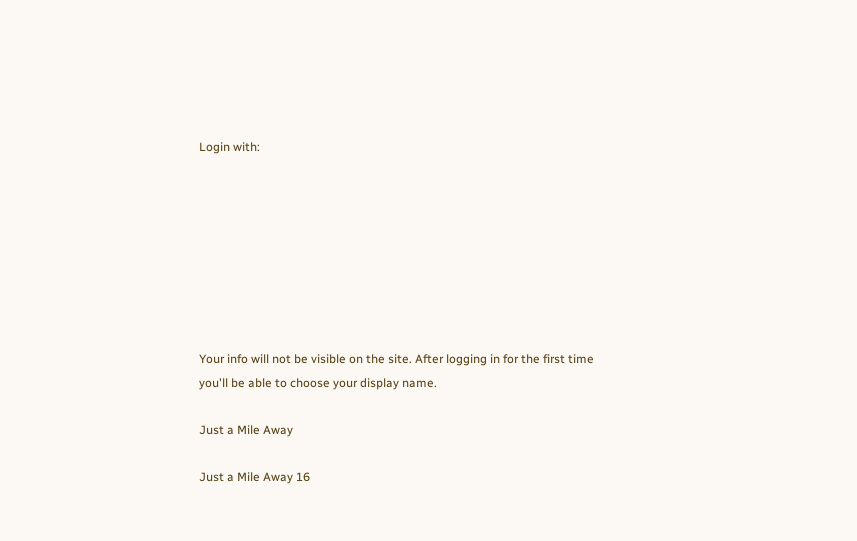Login with:








Your info will not be visible on the site. After logging in for the first time you'll be able to choose your display name.

Just a Mile Away

Just a Mile Away 16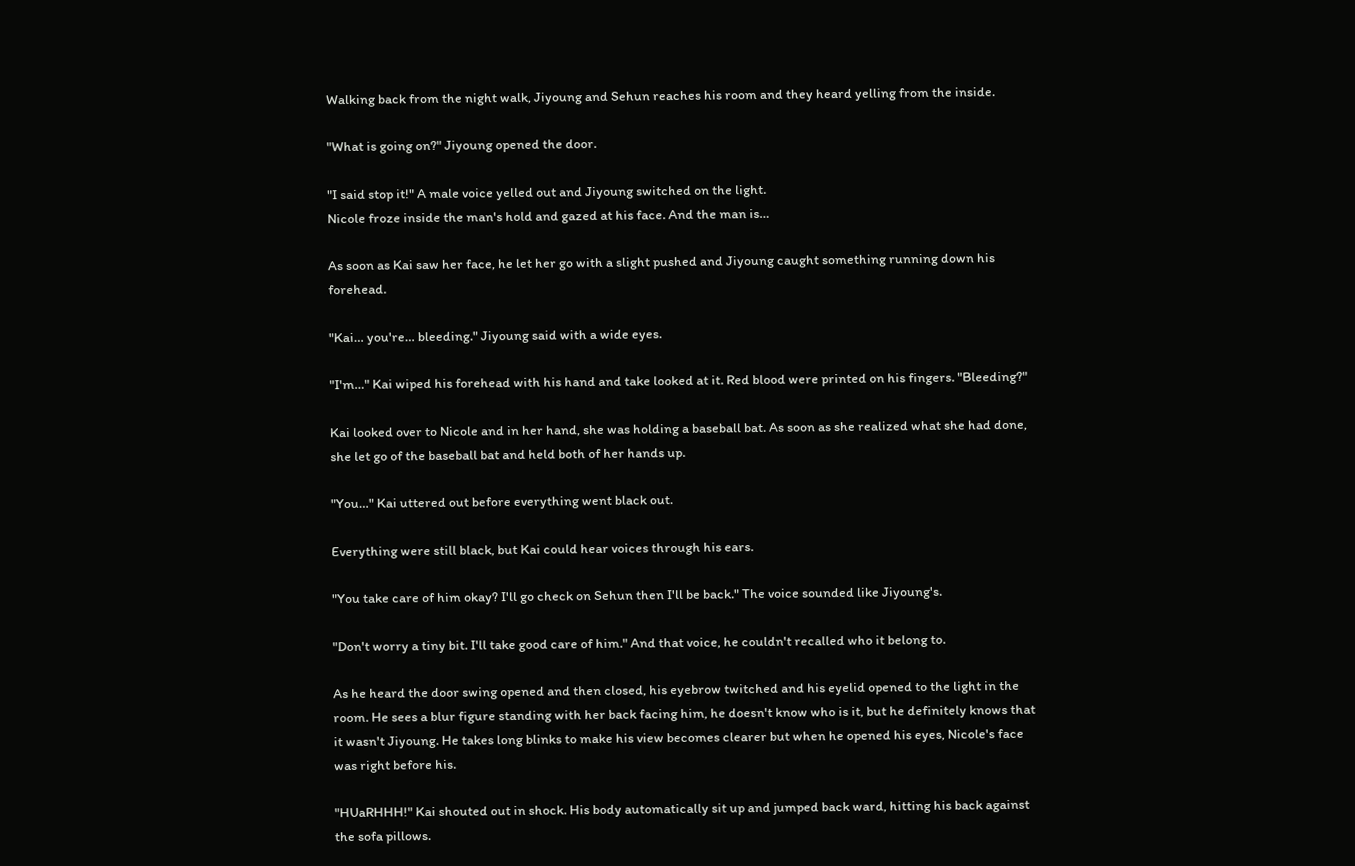Walking back from the night walk, Jiyoung and Sehun reaches his room and they heard yelling from the inside.

"What is going on?" Jiyoung opened the door.

"I said stop it!" A male voice yelled out and Jiyoung switched on the light.
Nicole froze inside the man's hold and gazed at his face. And the man is…

As soon as Kai saw her face, he let her go with a slight pushed and Jiyoung caught something running down his forehead.

"Kai… you're… bleeding." Jiyoung said with a wide eyes.

"I'm…" Kai wiped his forehead with his hand and take looked at it. Red blood were printed on his fingers. "Bleeding?"

Kai looked over to Nicole and in her hand, she was holding a baseball bat. As soon as she realized what she had done, she let go of the baseball bat and held both of her hands up.

"You…" Kai uttered out before everything went black out.

Everything were still black, but Kai could hear voices through his ears.

"You take care of him okay? I'll go check on Sehun then I'll be back." The voice sounded like Jiyoung's.

"Don't worry a tiny bit. I'll take good care of him." And that voice, he couldn't recalled who it belong to.

As he heard the door swing opened and then closed, his eyebrow twitched and his eyelid opened to the light in the room. He sees a blur figure standing with her back facing him, he doesn't know who is it, but he definitely knows that it wasn't Jiyoung. He takes long blinks to make his view becomes clearer but when he opened his eyes, Nicole's face was right before his.

"HUaRHHH!" Kai shouted out in shock. His body automatically sit up and jumped back ward, hitting his back against the sofa pillows.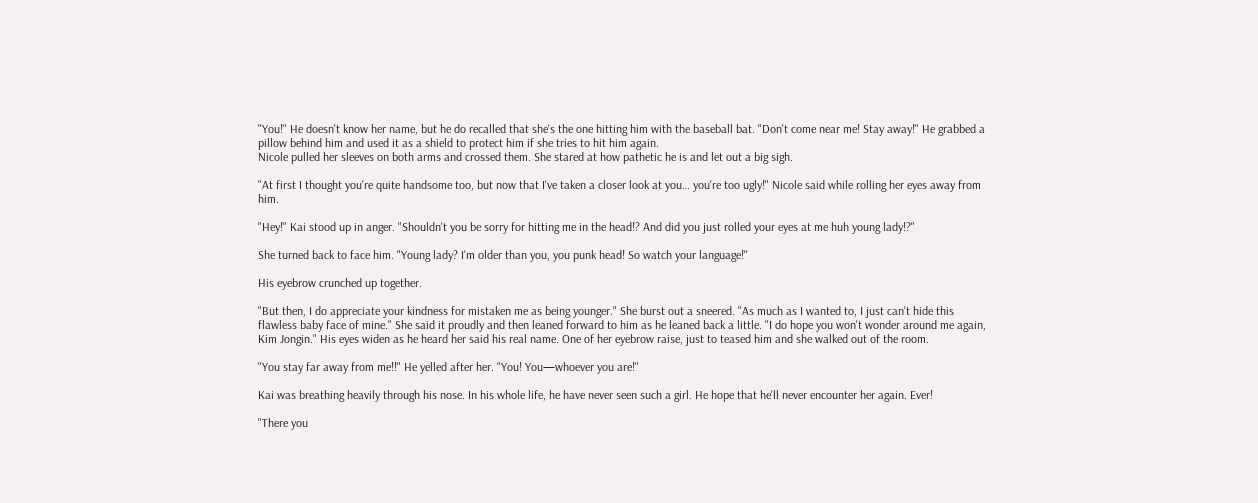"You!" He doesn't know her name, but he do recalled that she's the one hitting him with the baseball bat. "Don't come near me! Stay away!" He grabbed a pillow behind him and used it as a shield to protect him if she tries to hit him again.
Nicole pulled her sleeves on both arms and crossed them. She stared at how pathetic he is and let out a big sigh.

"At first I thought you're quite handsome too, but now that I've taken a closer look at you… you're too ugly!" Nicole said while rolling her eyes away from him.

"Hey!" Kai stood up in anger. "Shouldn't you be sorry for hitting me in the head!? And did you just rolled your eyes at me huh young lady!?"

She turned back to face him. "Young lady? I'm older than you, you punk head! So watch your language!"

His eyebrow crunched up together.

"But then, I do appreciate your kindness for mistaken me as being younger." She burst out a sneered. "As much as I wanted to, I just can't hide this flawless baby face of mine." She said it proudly and then leaned forward to him as he leaned back a little. "I do hope you won't wonder around me again, Kim Jongin." His eyes widen as he heard her said his real name. One of her eyebrow raise, just to teased him and she walked out of the room.

"You stay far away from me!!" He yelled after her. "You! You—whoever you are!"

Kai was breathing heavily through his nose. In his whole life, he have never seen such a girl. He hope that he'll never encounter her again. Ever!

"There you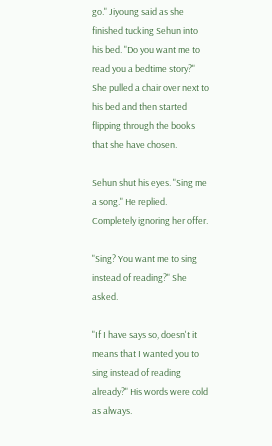go." Jiyoung said as she finished tucking Sehun into his bed. "Do you want me to read you a bedtime story?" She pulled a chair over next to his bed and then started flipping through the books that she have chosen.

Sehun shut his eyes. "Sing me a song." He replied. Completely ignoring her offer.

"Sing? You want me to sing instead of reading?" She asked.

"If I have says so, doesn't it means that I wanted you to sing instead of reading already?" His words were cold as always.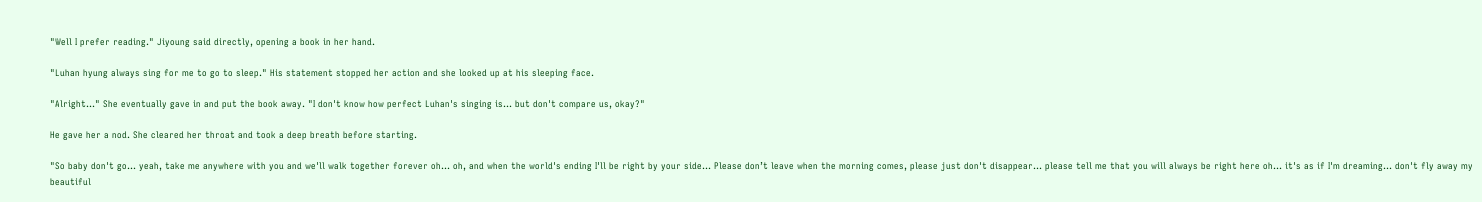"Well I prefer reading." Jiyoung said directly, opening a book in her hand.

"Luhan hyung always sing for me to go to sleep." His statement stopped her action and she looked up at his sleeping face.

"Alright…" She eventually gave in and put the book away. "I don't know how perfect Luhan's singing is… but don't compare us, okay?"

He gave her a nod. She cleared her throat and took a deep breath before starting.

"So baby don't go… yeah, take me anywhere with you and we'll walk together forever oh… oh, and when the world's ending I'll be right by your side… Please don’t leave when the morning comes, please just don't disappear… please tell me that you will always be right here oh… it's as if I'm dreaming… don't fly away my beautiful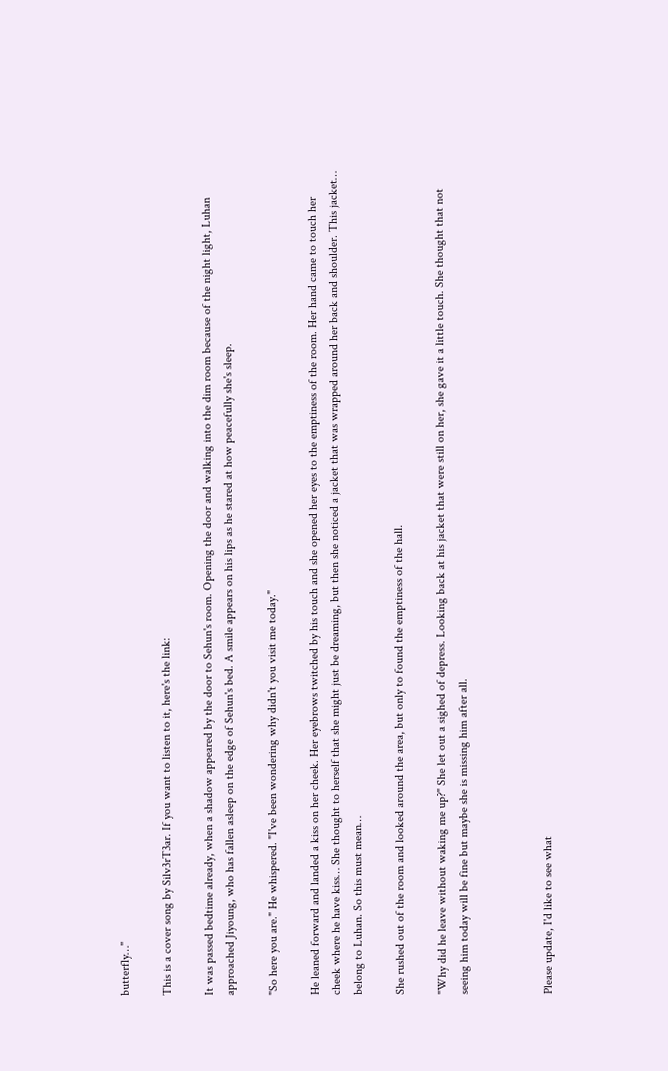butterfly…"

This is a cover song by Silv3rT3ar. If you want to listen to it, here's the link:

It was passed bedtime already, when a shadow appeared by the door to Sehun's room. Opening the door and walking into the dim room because of the night light, Luhan approached Jiyoung, who has fallen asleep on the edge of Sehun's bed. A smile appears on his lips as he stared at how peacefully she's sleep.

"So here you are." He whispered. "I've been wondering why didn't you visit me today."

He leaned forward and landed a kiss on her cheek. Her eyebrows twitched by his touch and she opened her eyes to the emptiness of the room. Her hand came to touch her cheek where he have kiss… She thought to herself that she might just be dreaming, but then she noticed a jacket that was wrapped around her back and shoulder. This jacket… belong to Luhan. So this must mean…

She rushed out of the room and looked around the area, but only to found the emptiness of the hall.

"Why did he leave without waking me up?" She let out a sighed of depress. Looking back at his jacket that were still on her, she gave it a little touch. She thought that not seeing him today will be fine but maybe she is missing him after all.



Please update, I'd like to see what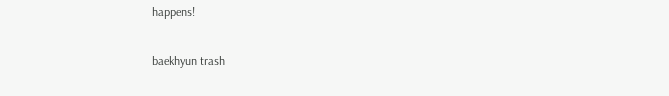happens!

baekhyun trash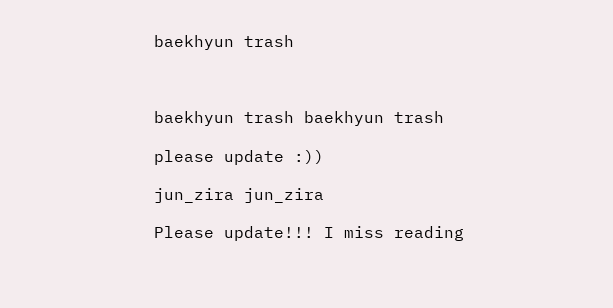baekhyun trash



baekhyun trash baekhyun trash

please update :))

jun_zira jun_zira

Please update!!! I miss reading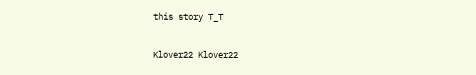this story T_T

Klover22 Klover22